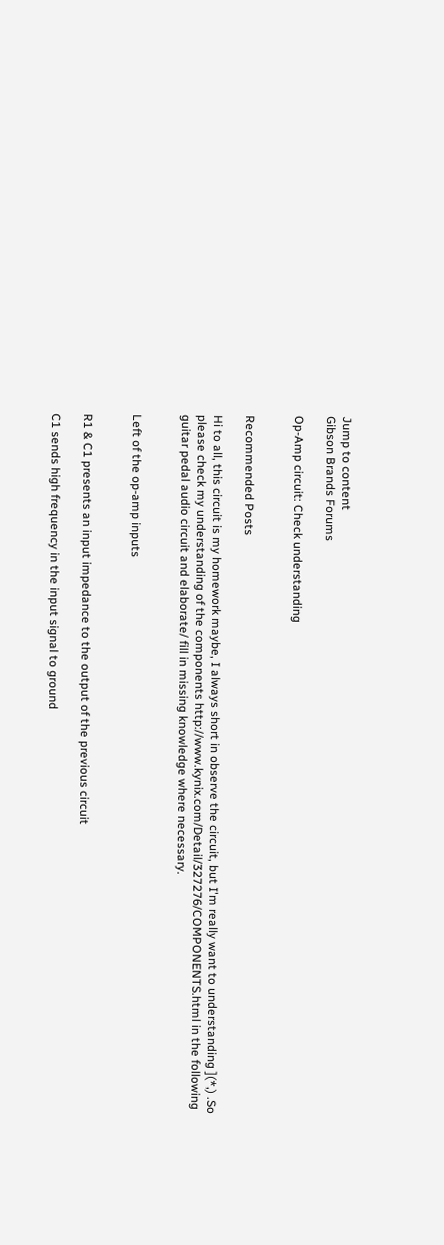Jump to content
Gibson Brands Forums

Op-Amp circuit: Check understanding


Recommended Posts

Hi to all, this circuit is my homework maybe, I always short in observe the circuit, but I'm really want to understanding ](*,) .So please check my understanding of the components http://www.kynix.com/Detail/327276/COMPONENTS.html in the following guitar pedal audio circuit and elaborate/ fill in missing knowledge where necessary.


Left of the op-amp inputs


R1 & C1 presents an input impedance to the output of the previous circuit

C1 sends high frequency in the input signal to ground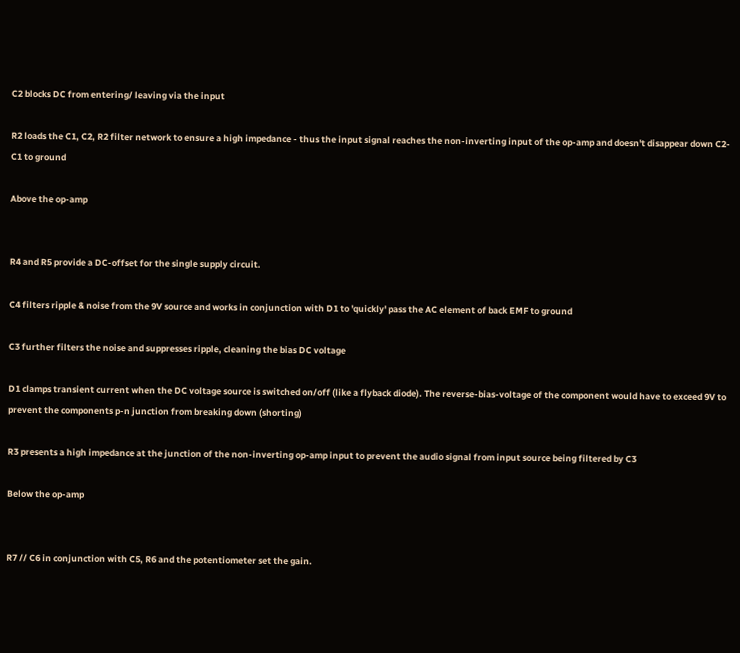C2 blocks DC from entering/ leaving via the input

R2 loads the C1, C2, R2 filter network to ensure a high impedance - thus the input signal reaches the non-inverting input of the op-amp and doesn't disappear down C2-C1 to ground

Above the op-amp


R4 and R5 provide a DC-offset for the single supply circuit.

C4 filters ripple & noise from the 9V source and works in conjunction with D1 to 'quickly' pass the AC element of back EMF to ground

C3 further filters the noise and suppresses ripple, cleaning the bias DC voltage

D1 clamps transient current when the DC voltage source is switched on/off (like a flyback diode). The reverse-bias-voltage of the component would have to exceed 9V to prevent the components p-n junction from breaking down (shorting)

R3 presents a high impedance at the junction of the non-inverting op-amp input to prevent the audio signal from input source being filtered by C3

Below the op-amp


R7 // C6 in conjunction with C5, R6 and the potentiometer set the gain.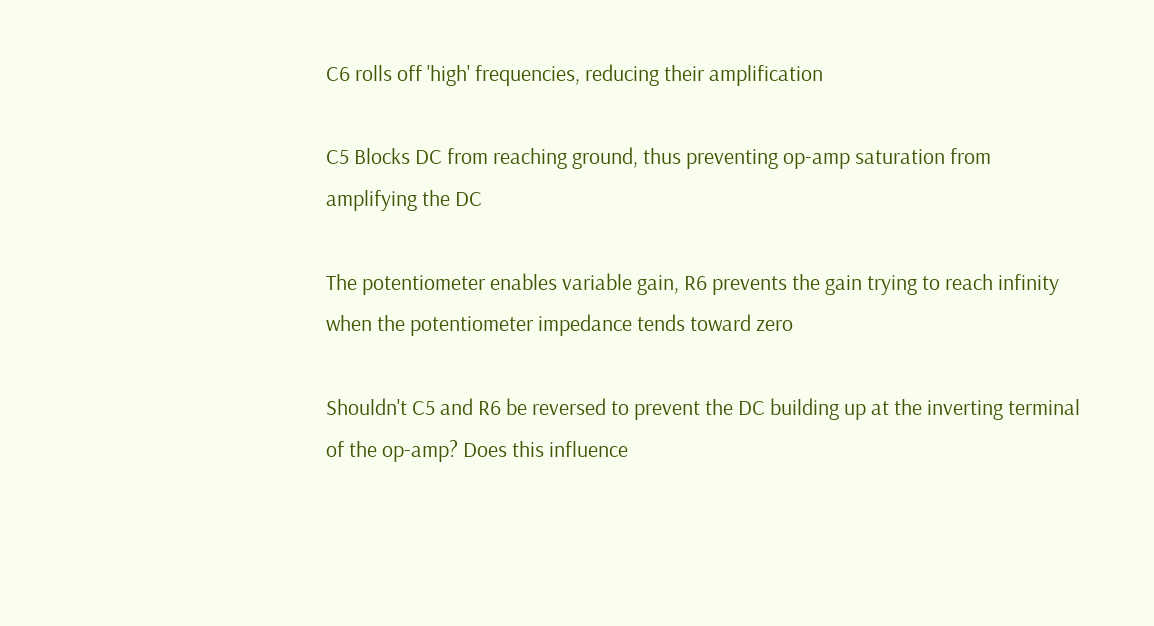C6 rolls off 'high' frequencies, reducing their amplification

C5 Blocks DC from reaching ground, thus preventing op-amp saturation from amplifying the DC

The potentiometer enables variable gain, R6 prevents the gain trying to reach infinity when the potentiometer impedance tends toward zero

Shouldn't C5 and R6 be reversed to prevent the DC building up at the inverting terminal of the op-amp? Does this influence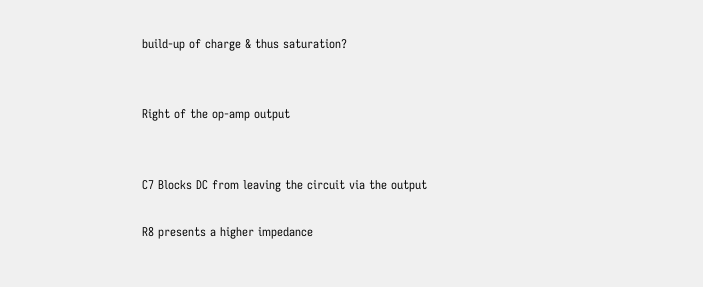build-up of charge & thus saturation?


Right of the op-amp output


C7 Blocks DC from leaving the circuit via the output

R8 presents a higher impedance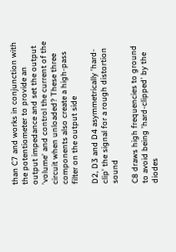than C7 and works in conjunction with the potentiometer to provide an output impedance and set the output 'volume' and control the current of the circuit when unloaded? These three components also create a high-pass filter on the output side

D2, D3 and D4 asymmetrically 'hard-clip' the signal for a rough distortion sound

C8 draws high frequencies to ground to avoid being 'hard-clipped' by the diodes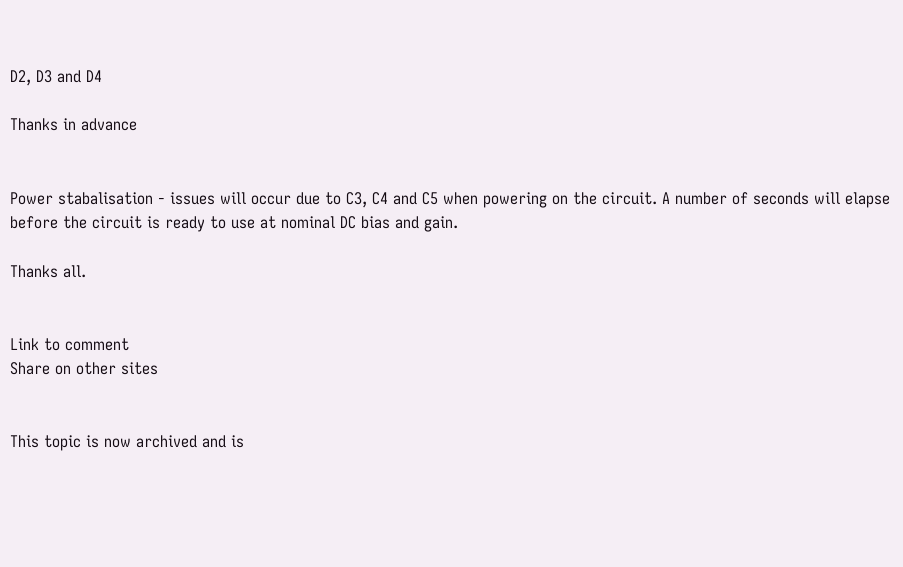D2, D3 and D4

Thanks in advance


Power stabalisation - issues will occur due to C3, C4 and C5 when powering on the circuit. A number of seconds will elapse before the circuit is ready to use at nominal DC bias and gain.

Thanks all.


Link to comment
Share on other sites


This topic is now archived and is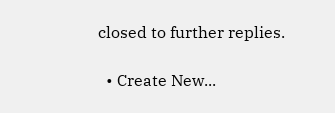closed to further replies.

  • Create New...